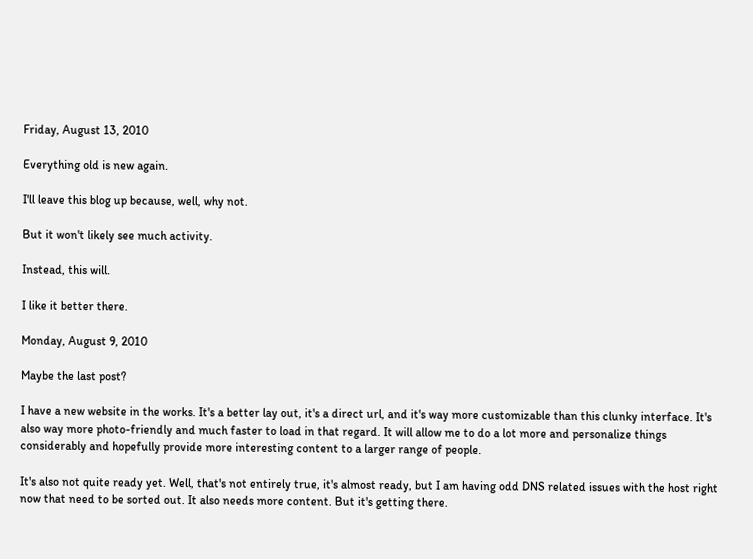Friday, August 13, 2010

Everything old is new again.

I'll leave this blog up because, well, why not.

But it won't likely see much activity.

Instead, this will.

I like it better there.

Monday, August 9, 2010

Maybe the last post?

I have a new website in the works. It's a better lay out, it's a direct url, and it's way more customizable than this clunky interface. It's also way more photo-friendly and much faster to load in that regard. It will allow me to do a lot more and personalize things considerably and hopefully provide more interesting content to a larger range of people.

It's also not quite ready yet. Well, that's not entirely true, it's almost ready, but I am having odd DNS related issues with the host right now that need to be sorted out. It also needs more content. But it's getting there.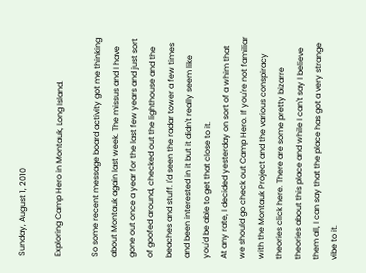Sunday, August 1, 2010

Exploring Camp Hero in Montauk, Long Island.

So some recent message board activity got me thinking about Montauk again last week. The missus and I have gone out once a year for the last few years and just sort of goofed around, checked out the lighthouse and the beaches and stuff. I'd seen the radar tower a few times and been interested in it but it didn't really seem like you'd be able to get that close to it.
At any rate, I decided yesterday on sort of a whim that we should go check out Camp Hero. If you're not familiar with the Montauk Project and the various conspiracy theories click here. There are some pretty bizarre theories about this place and while I can't say I believe them all, I can say that the place has got a very strange vibe to it.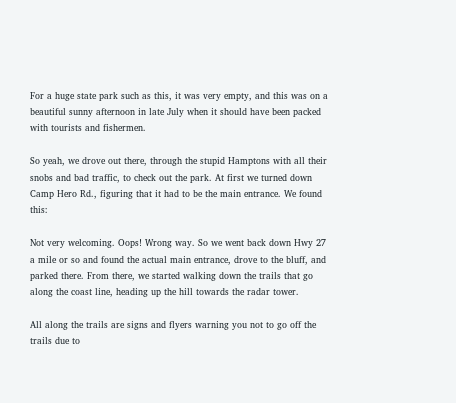For a huge state park such as this, it was very empty, and this was on a beautiful sunny afternoon in late July when it should have been packed with tourists and fishermen.

So yeah, we drove out there, through the stupid Hamptons with all their snobs and bad traffic, to check out the park. At first we turned down Camp Hero Rd., figuring that it had to be the main entrance. We found this:

Not very welcoming. Oops! Wrong way. So we went back down Hwy 27 a mile or so and found the actual main entrance, drove to the bluff, and parked there. From there, we started walking down the trails that go along the coast line, heading up the hill towards the radar tower.

All along the trails are signs and flyers warning you not to go off the trails due to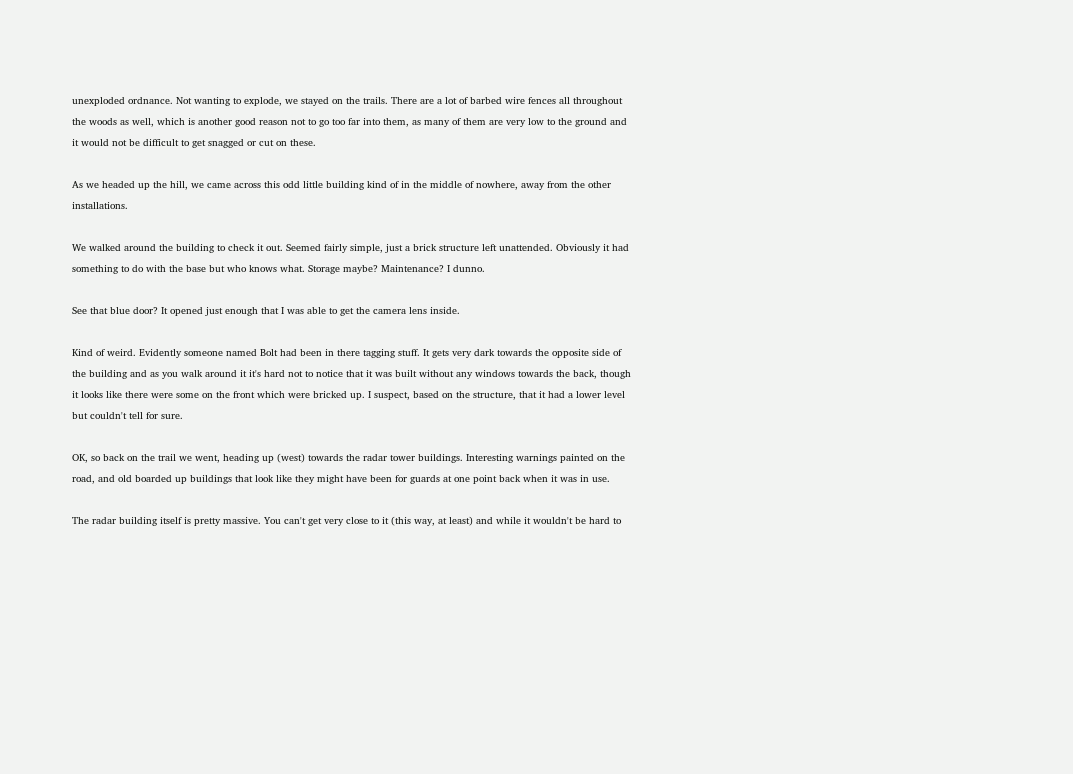unexploded ordnance. Not wanting to explode, we stayed on the trails. There are a lot of barbed wire fences all throughout the woods as well, which is another good reason not to go too far into them, as many of them are very low to the ground and it would not be difficult to get snagged or cut on these.

As we headed up the hill, we came across this odd little building kind of in the middle of nowhere, away from the other installations.

We walked around the building to check it out. Seemed fairly simple, just a brick structure left unattended. Obviously it had something to do with the base but who knows what. Storage maybe? Maintenance? I dunno.

See that blue door? It opened just enough that I was able to get the camera lens inside.

Kind of weird. Evidently someone named Bolt had been in there tagging stuff. It gets very dark towards the opposite side of the building and as you walk around it it's hard not to notice that it was built without any windows towards the back, though it looks like there were some on the front which were bricked up. I suspect, based on the structure, that it had a lower level but couldn't tell for sure.

OK, so back on the trail we went, heading up (west) towards the radar tower buildings. Interesting warnings painted on the road, and old boarded up buildings that look like they might have been for guards at one point back when it was in use.

The radar building itself is pretty massive. You can't get very close to it (this way, at least) and while it wouldn't be hard to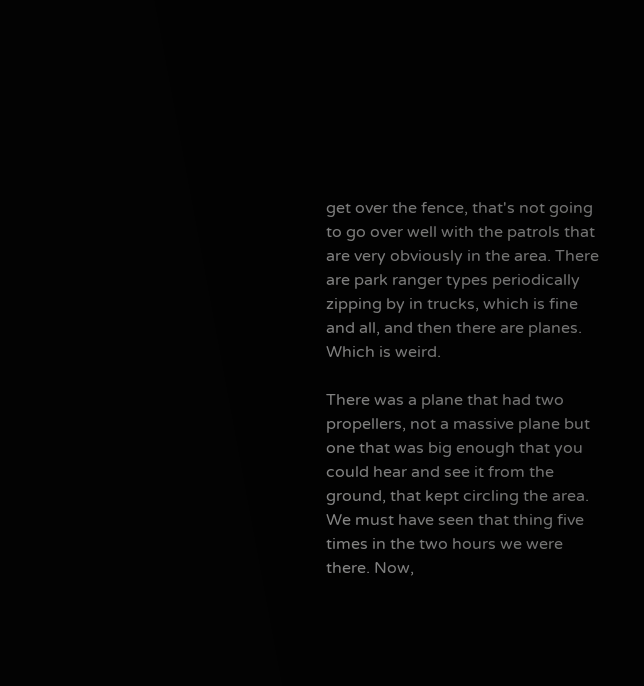get over the fence, that's not going to go over well with the patrols that are very obviously in the area. There are park ranger types periodically zipping by in trucks, which is fine and all, and then there are planes. Which is weird.

There was a plane that had two propellers, not a massive plane but one that was big enough that you could hear and see it from the ground, that kept circling the area. We must have seen that thing five times in the two hours we were there. Now,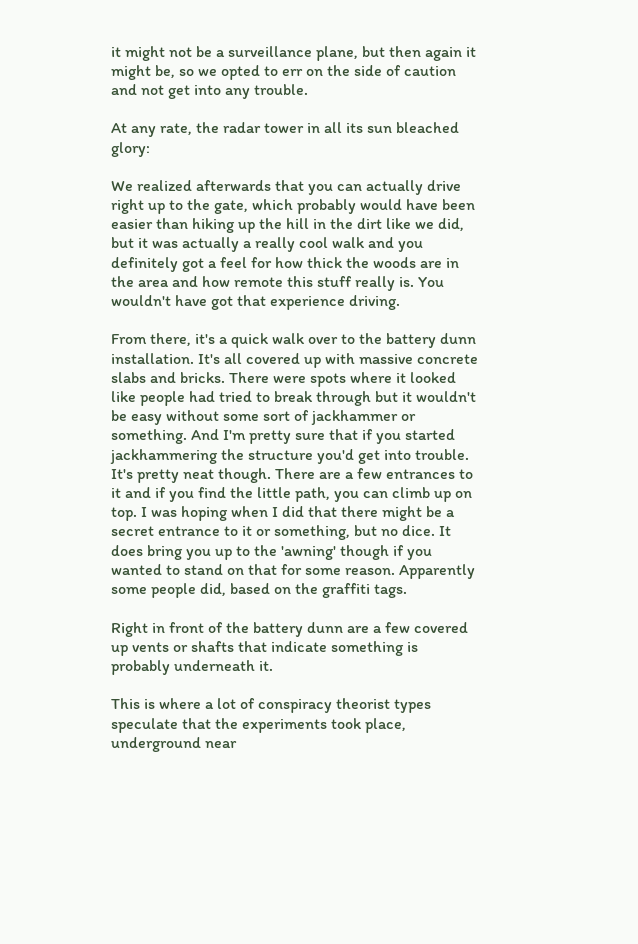it might not be a surveillance plane, but then again it might be, so we opted to err on the side of caution and not get into any trouble.

At any rate, the radar tower in all its sun bleached glory:

We realized afterwards that you can actually drive right up to the gate, which probably would have been easier than hiking up the hill in the dirt like we did, but it was actually a really cool walk and you definitely got a feel for how thick the woods are in the area and how remote this stuff really is. You wouldn't have got that experience driving.

From there, it's a quick walk over to the battery dunn installation. It's all covered up with massive concrete slabs and bricks. There were spots where it looked like people had tried to break through but it wouldn't be easy without some sort of jackhammer or something. And I'm pretty sure that if you started jackhammering the structure you'd get into trouble. It's pretty neat though. There are a few entrances to it and if you find the little path, you can climb up on top. I was hoping when I did that there might be a secret entrance to it or something, but no dice. It does bring you up to the 'awning' though if you wanted to stand on that for some reason. Apparently some people did, based on the graffiti tags.

Right in front of the battery dunn are a few covered up vents or shafts that indicate something is probably underneath it.

This is where a lot of conspiracy theorist types speculate that the experiments took place, underground near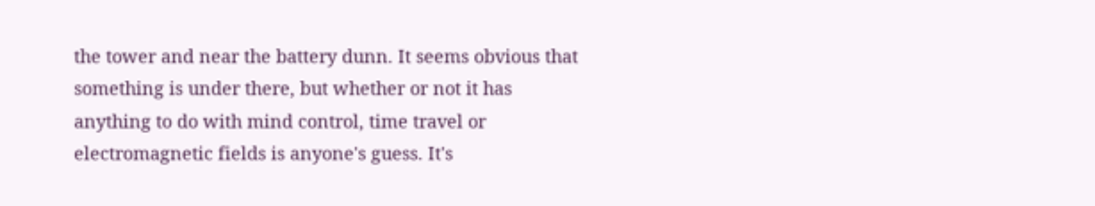the tower and near the battery dunn. It seems obvious that something is under there, but whether or not it has anything to do with mind control, time travel or electromagnetic fields is anyone's guess. It's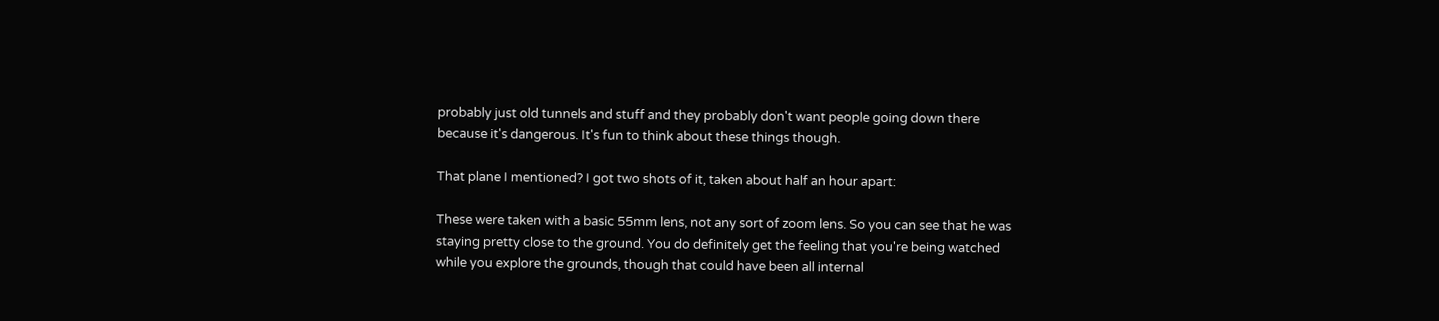probably just old tunnels and stuff and they probably don't want people going down there because it's dangerous. It's fun to think about these things though.

That plane I mentioned? I got two shots of it, taken about half an hour apart:

These were taken with a basic 55mm lens, not any sort of zoom lens. So you can see that he was staying pretty close to the ground. You do definitely get the feeling that you're being watched while you explore the grounds, though that could have been all internal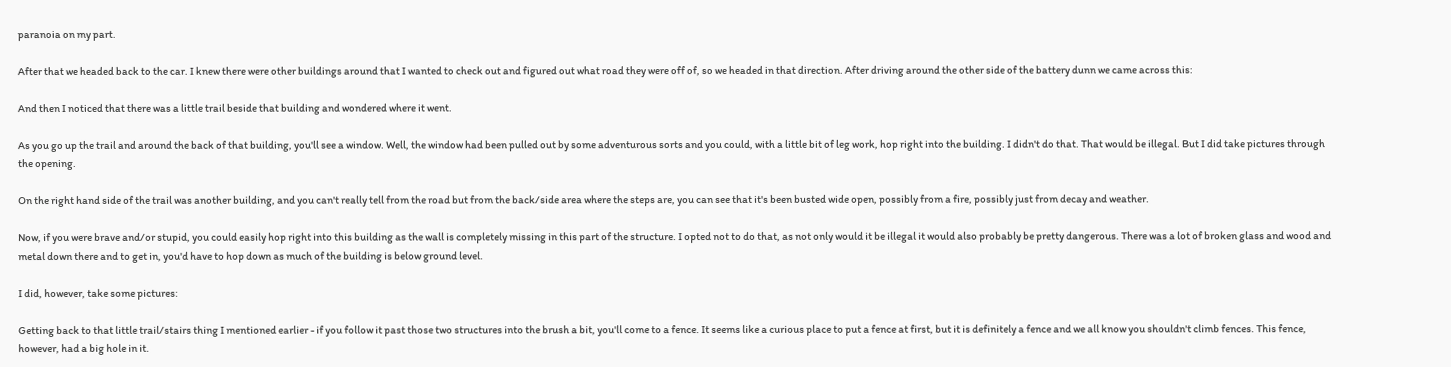paranoia on my part.

After that we headed back to the car. I knew there were other buildings around that I wanted to check out and figured out what road they were off of, so we headed in that direction. After driving around the other side of the battery dunn we came across this:

And then I noticed that there was a little trail beside that building and wondered where it went.

As you go up the trail and around the back of that building, you'll see a window. Well, the window had been pulled out by some adventurous sorts and you could, with a little bit of leg work, hop right into the building. I didn't do that. That would be illegal. But I did take pictures through the opening.

On the right hand side of the trail was another building, and you can't really tell from the road but from the back/side area where the steps are, you can see that it's been busted wide open, possibly from a fire, possibly just from decay and weather.

Now, if you were brave and/or stupid, you could easily hop right into this building as the wall is completely missing in this part of the structure. I opted not to do that, as not only would it be illegal it would also probably be pretty dangerous. There was a lot of broken glass and wood and metal down there and to get in, you'd have to hop down as much of the building is below ground level.

I did, however, take some pictures:

Getting back to that little trail/stairs thing I mentioned earlier - if you follow it past those two structures into the brush a bit, you'll come to a fence. It seems like a curious place to put a fence at first, but it is definitely a fence and we all know you shouldn't climb fences. This fence, however, had a big hole in it.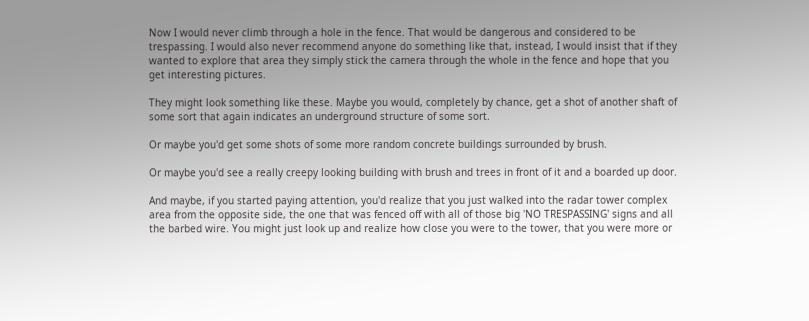Now I would never climb through a hole in the fence. That would be dangerous and considered to be trespassing. I would also never recommend anyone do something like that, instead, I would insist that if they wanted to explore that area they simply stick the camera through the whole in the fence and hope that you get interesting pictures.

They might look something like these. Maybe you would, completely by chance, get a shot of another shaft of some sort that again indicates an underground structure of some sort.

Or maybe you'd get some shots of some more random concrete buildings surrounded by brush.

Or maybe you'd see a really creepy looking building with brush and trees in front of it and a boarded up door.

And maybe, if you started paying attention, you'd realize that you just walked into the radar tower complex area from the opposite side, the one that was fenced off with all of those big 'NO TRESPASSING' signs and all the barbed wire. You might just look up and realize how close you were to the tower, that you were more or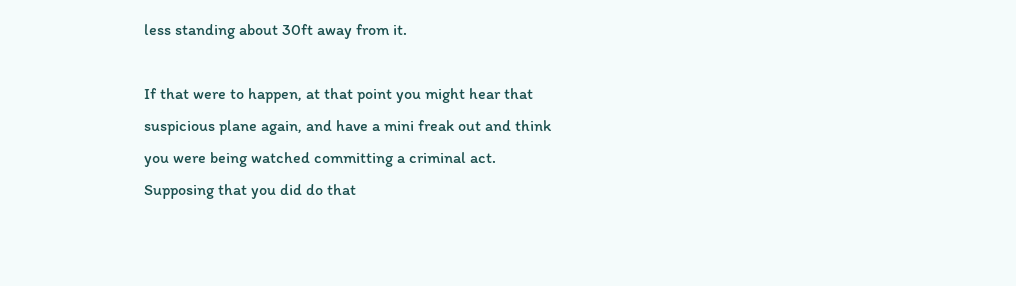less standing about 30ft away from it.

If that were to happen, at that point you might hear that suspicious plane again, and have a mini freak out and think you were being watched committing a criminal act. Supposing that you did do that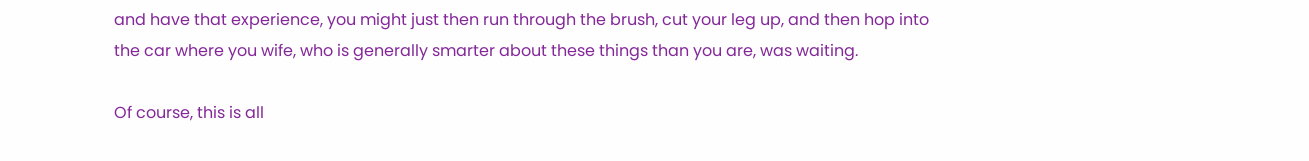and have that experience, you might just then run through the brush, cut your leg up, and then hop into the car where you wife, who is generally smarter about these things than you are, was waiting.

Of course, this is all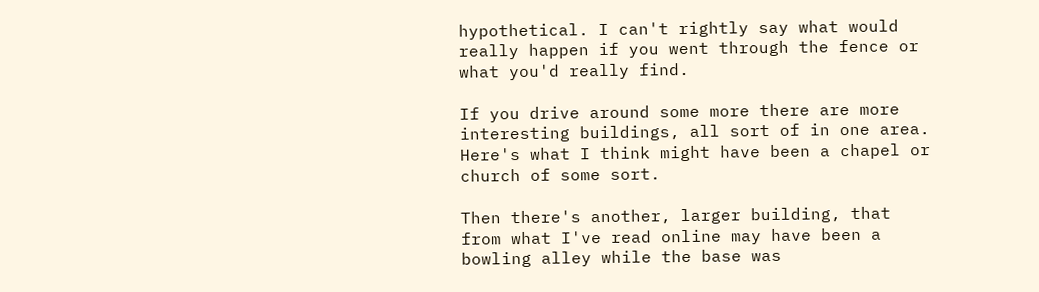hypothetical. I can't rightly say what would really happen if you went through the fence or what you'd really find.

If you drive around some more there are more interesting buildings, all sort of in one area. Here's what I think might have been a chapel or church of some sort.

Then there's another, larger building, that from what I've read online may have been a bowling alley while the base was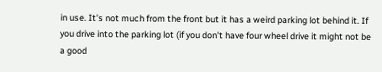in use. It's not much from the front but it has a weird parking lot behind it. If you drive into the parking lot (if you don't have four wheel drive it might not be a good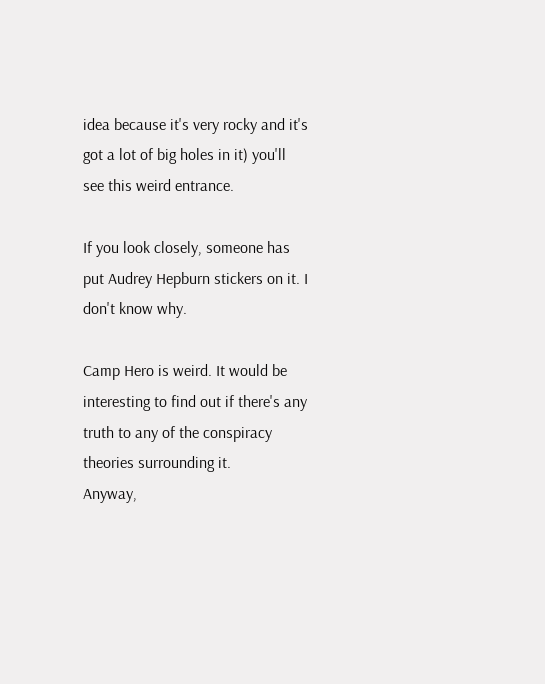idea because it's very rocky and it's got a lot of big holes in it) you'll see this weird entrance.

If you look closely, someone has put Audrey Hepburn stickers on it. I don't know why.

Camp Hero is weird. It would be interesting to find out if there's any truth to any of the conspiracy theories surrounding it.
Anyway,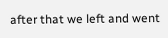after that we left and went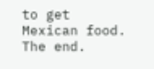to get Mexican food. The end.